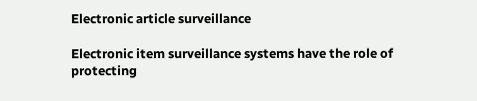Electronic article surveillance

Electronic item surveillance systems have the role of protecting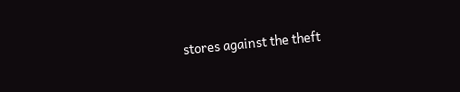stores against the theft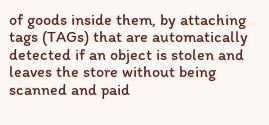of goods inside them, by attaching tags (TAGs) that are automatically detected if an object is stolen and leaves the store without being scanned and paid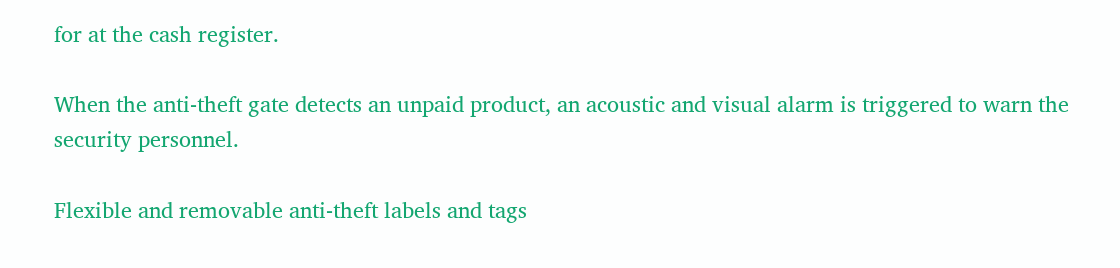for at the cash register.

When the anti-theft gate detects an unpaid product, an acoustic and visual alarm is triggered to warn the security personnel.

Flexible and removable anti-theft labels and tags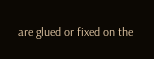are glued or fixed on the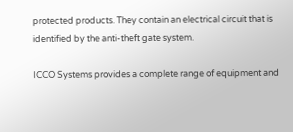protected products. They contain an electrical circuit that is identified by the anti-theft gate system.

ICCO Systems provides a complete range of equipment and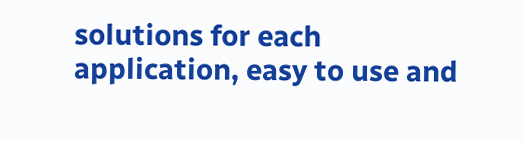solutions for each application, easy to use and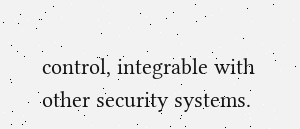control, integrable with other security systems.